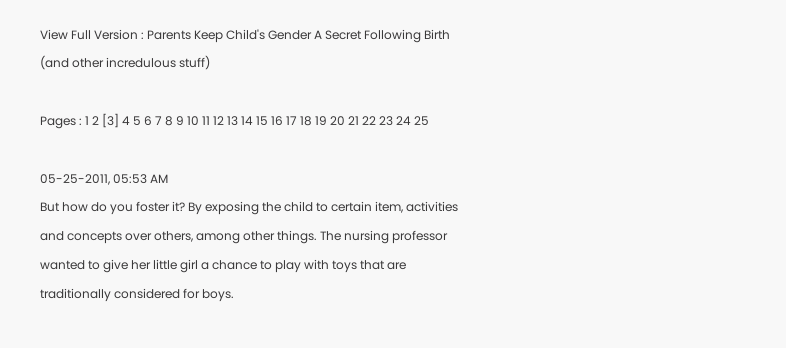View Full Version : Parents Keep Child's Gender A Secret Following Birth (and other incredulous stuff)

Pages : 1 2 [3] 4 5 6 7 8 9 10 11 12 13 14 15 16 17 18 19 20 21 22 23 24 25

05-25-2011, 05:53 AM
But how do you foster it? By exposing the child to certain item, activities and concepts over others, among other things. The nursing professor wanted to give her little girl a chance to play with toys that are traditionally considered for boys.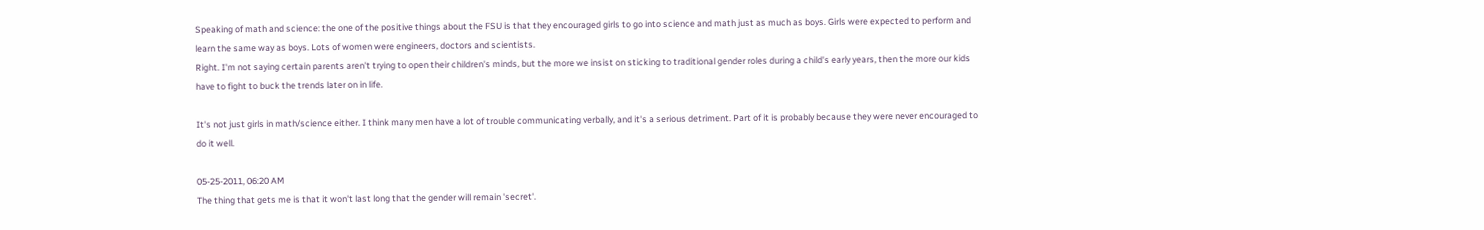Speaking of math and science: the one of the positive things about the FSU is that they encouraged girls to go into science and math just as much as boys. Girls were expected to perform and learn the same way as boys. Lots of women were engineers, doctors and scientists.
Right. I'm not saying certain parents aren't trying to open their children's minds, but the more we insist on sticking to traditional gender roles during a child's early years, then the more our kids have to fight to buck the trends later on in life.

It's not just girls in math/science either. I think many men have a lot of trouble communicating verbally, and it's a serious detriment. Part of it is probably because they were never encouraged to do it well.

05-25-2011, 06:20 AM
The thing that gets me is that it won't last long that the gender will remain 'secret'.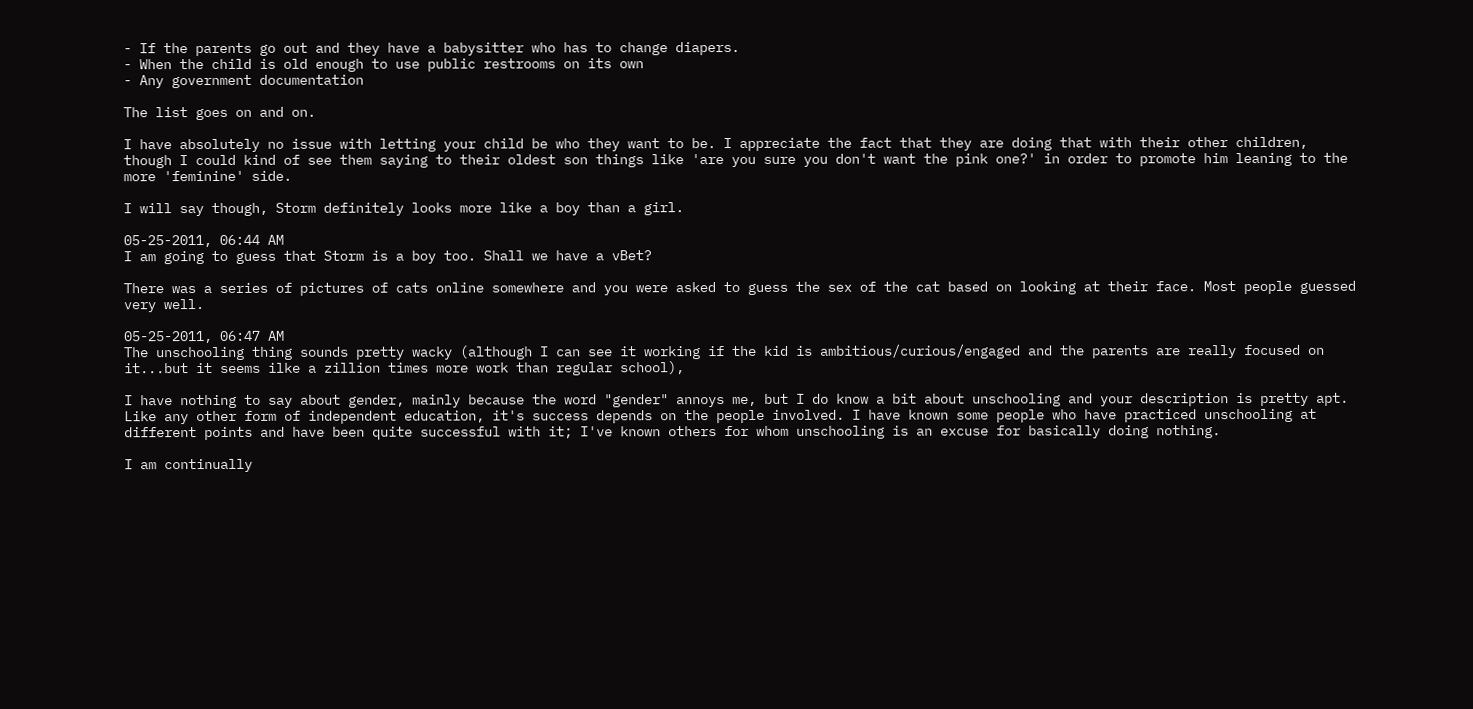- If the parents go out and they have a babysitter who has to change diapers.
- When the child is old enough to use public restrooms on its own
- Any government documentation

The list goes on and on.

I have absolutely no issue with letting your child be who they want to be. I appreciate the fact that they are doing that with their other children, though I could kind of see them saying to their oldest son things like 'are you sure you don't want the pink one?' in order to promote him leaning to the more 'feminine' side.

I will say though, Storm definitely looks more like a boy than a girl.

05-25-2011, 06:44 AM
I am going to guess that Storm is a boy too. Shall we have a vBet?

There was a series of pictures of cats online somewhere and you were asked to guess the sex of the cat based on looking at their face. Most people guessed very well.

05-25-2011, 06:47 AM
The unschooling thing sounds pretty wacky (although I can see it working if the kid is ambitious/curious/engaged and the parents are really focused on it...but it seems ilke a zillion times more work than regular school),

I have nothing to say about gender, mainly because the word "gender" annoys me, but I do know a bit about unschooling and your description is pretty apt. Like any other form of independent education, it's success depends on the people involved. I have known some people who have practiced unschooling at different points and have been quite successful with it; I've known others for whom unschooling is an excuse for basically doing nothing.

I am continually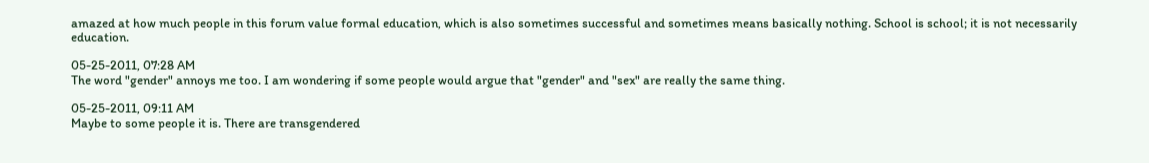amazed at how much people in this forum value formal education, which is also sometimes successful and sometimes means basically nothing. School is school; it is not necessarily education.

05-25-2011, 07:28 AM
The word "gender" annoys me too. I am wondering if some people would argue that "gender" and "sex" are really the same thing.

05-25-2011, 09:11 AM
Maybe to some people it is. There are transgendered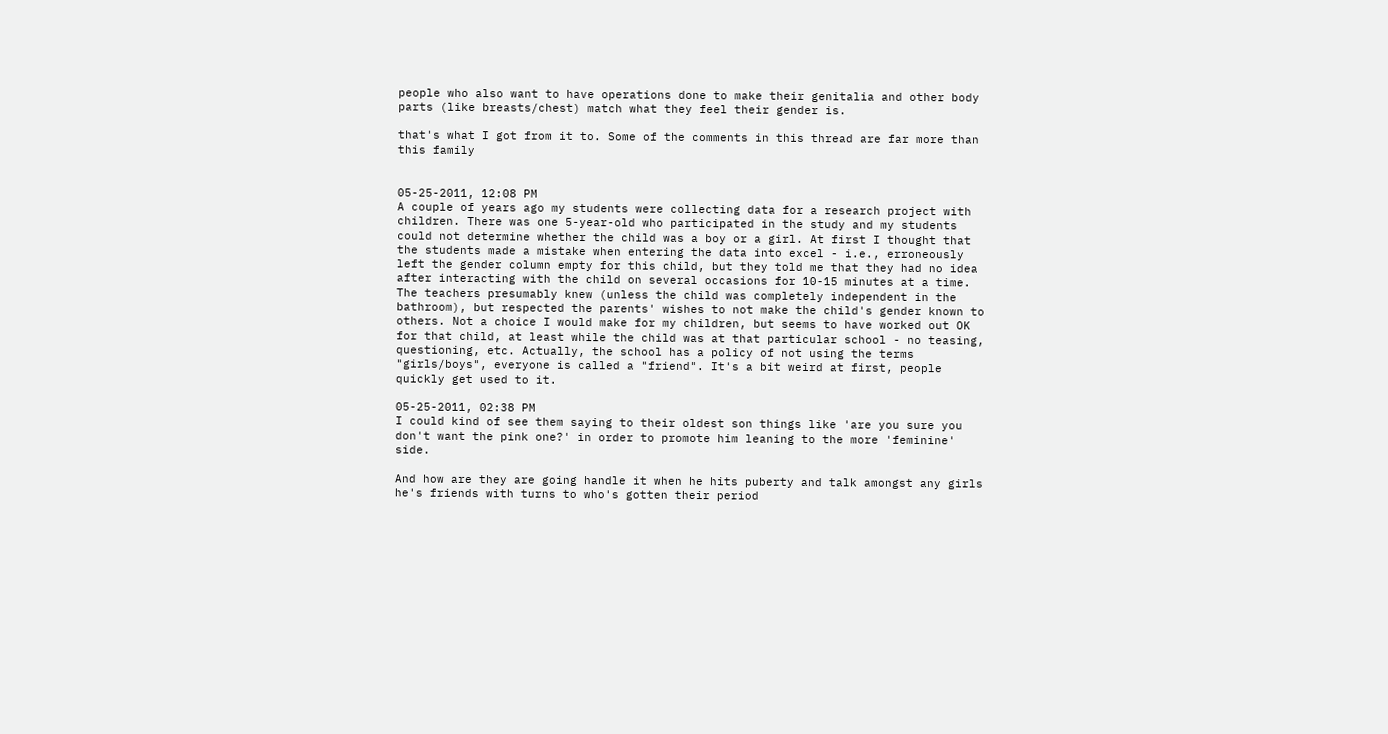people who also want to have operations done to make their genitalia and other body parts (like breasts/chest) match what they feel their gender is.

that's what I got from it to. Some of the comments in this thread are far more than this family


05-25-2011, 12:08 PM
A couple of years ago my students were collecting data for a research project with children. There was one 5-year-old who participated in the study and my students could not determine whether the child was a boy or a girl. At first I thought that the students made a mistake when entering the data into excel - i.e., erroneously left the gender column empty for this child, but they told me that they had no idea after interacting with the child on several occasions for 10-15 minutes at a time. The teachers presumably knew (unless the child was completely independent in the bathroom), but respected the parents' wishes to not make the child's gender known to others. Not a choice I would make for my children, but seems to have worked out OK for that child, at least while the child was at that particular school - no teasing, questioning, etc. Actually, the school has a policy of not using the terms "girls/boys", everyone is called a "friend". It's a bit weird at first, people quickly get used to it.

05-25-2011, 02:38 PM
I could kind of see them saying to their oldest son things like 'are you sure you don't want the pink one?' in order to promote him leaning to the more 'feminine' side.

And how are they are going handle it when he hits puberty and talk amongst any girls he's friends with turns to who's gotten their period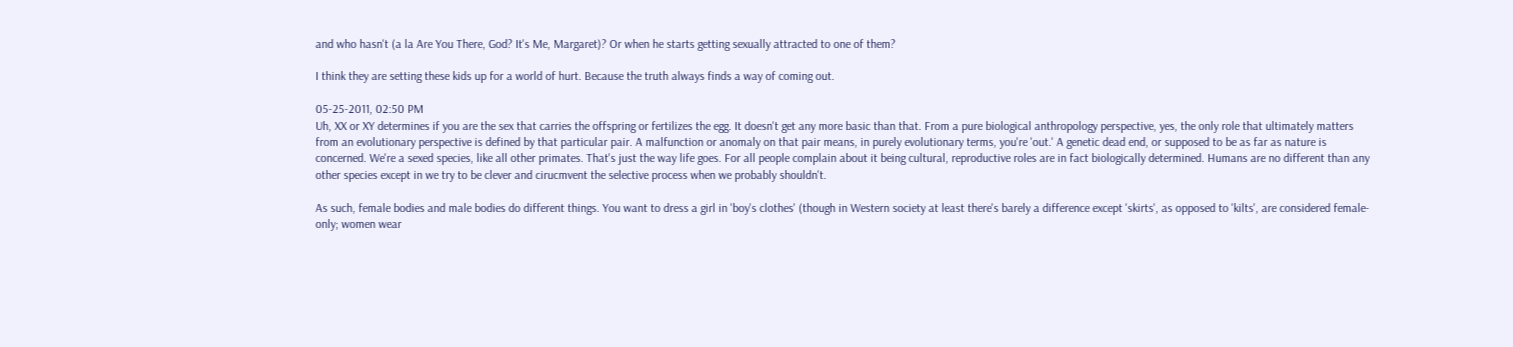and who hasn't (a la Are You There, God? It's Me, Margaret)? Or when he starts getting sexually attracted to one of them?

I think they are setting these kids up for a world of hurt. Because the truth always finds a way of coming out.

05-25-2011, 02:50 PM
Uh, XX or XY determines if you are the sex that carries the offspring or fertilizes the egg. It doesn't get any more basic than that. From a pure biological anthropology perspective, yes, the only role that ultimately matters from an evolutionary perspective is defined by that particular pair. A malfunction or anomaly on that pair means, in purely evolutionary terms, you're 'out.' A genetic dead end, or supposed to be as far as nature is concerned. We're a sexed species, like all other primates. That's just the way life goes. For all people complain about it being cultural, reproductive roles are in fact biologically determined. Humans are no different than any other species except in we try to be clever and cirucmvent the selective process when we probably shouldn't.

As such, female bodies and male bodies do different things. You want to dress a girl in 'boy's clothes' (though in Western society at least there's barely a difference except 'skirts', as opposed to 'kilts', are considered female-only; women wear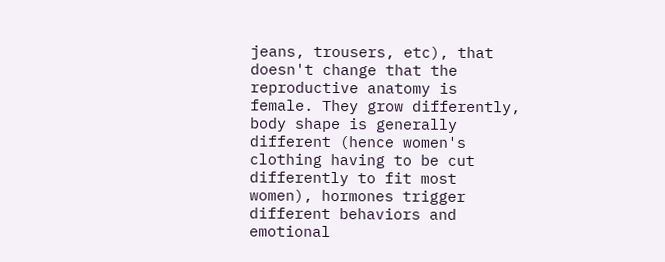jeans, trousers, etc), that doesn't change that the reproductive anatomy is female. They grow differently, body shape is generally different (hence women's clothing having to be cut differently to fit most women), hormones trigger different behaviors and emotional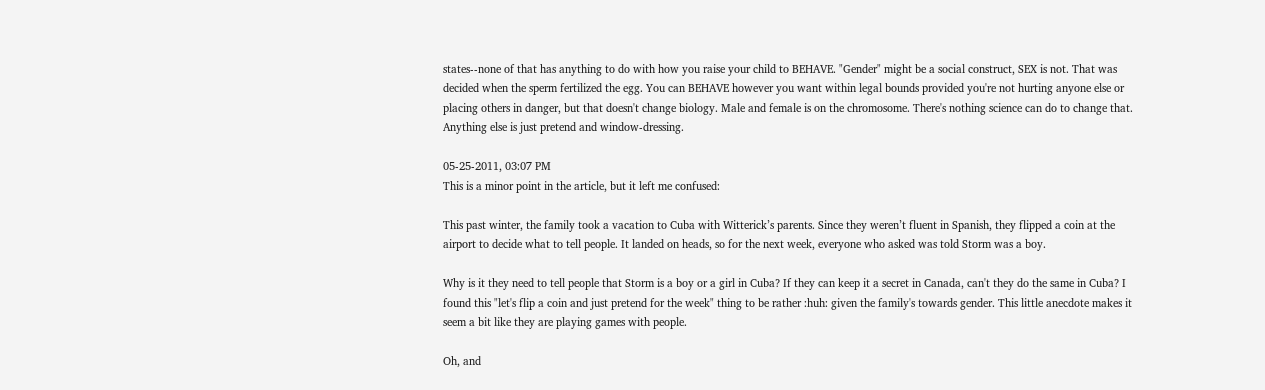states--none of that has anything to do with how you raise your child to BEHAVE. "Gender" might be a social construct, SEX is not. That was decided when the sperm fertilized the egg. You can BEHAVE however you want within legal bounds provided you're not hurting anyone else or placing others in danger, but that doesn't change biology. Male and female is on the chromosome. There's nothing science can do to change that. Anything else is just pretend and window-dressing.

05-25-2011, 03:07 PM
This is a minor point in the article, but it left me confused:

This past winter, the family took a vacation to Cuba with Witterick’s parents. Since they weren’t fluent in Spanish, they flipped a coin at the airport to decide what to tell people. It landed on heads, so for the next week, everyone who asked was told Storm was a boy.

Why is it they need to tell people that Storm is a boy or a girl in Cuba? If they can keep it a secret in Canada, can't they do the same in Cuba? I found this "let's flip a coin and just pretend for the week" thing to be rather :huh: given the family's towards gender. This little anecdote makes it seem a bit like they are playing games with people.

Oh, and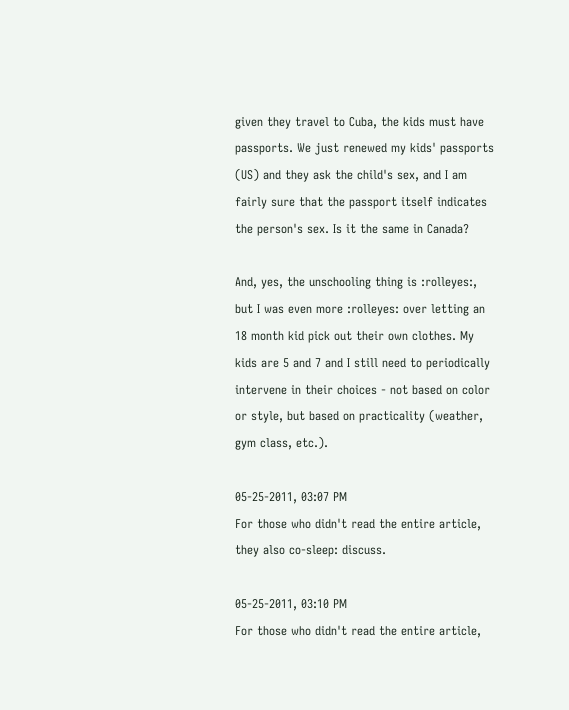given they travel to Cuba, the kids must have passports. We just renewed my kids' passports (US) and they ask the child's sex, and I am fairly sure that the passport itself indicates the person's sex. Is it the same in Canada?

And, yes, the unschooling thing is :rolleyes:, but I was even more :rolleyes: over letting an 18 month kid pick out their own clothes. My kids are 5 and 7 and I still need to periodically intervene in their choices - not based on color or style, but based on practicality (weather, gym class, etc.).

05-25-2011, 03:07 PM
For those who didn't read the entire article, they also co-sleep: discuss.

05-25-2011, 03:10 PM
For those who didn't read the entire article,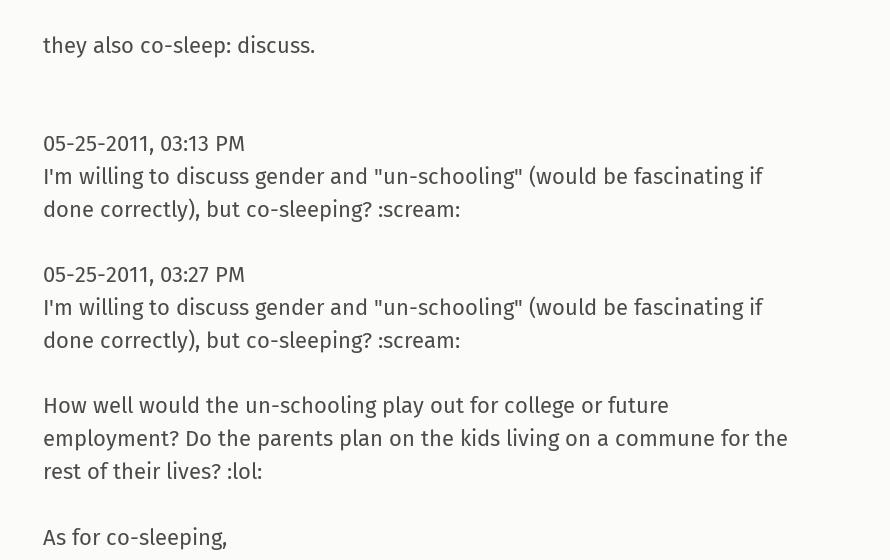they also co-sleep: discuss.


05-25-2011, 03:13 PM
I'm willing to discuss gender and "un-schooling" (would be fascinating if done correctly), but co-sleeping? :scream:

05-25-2011, 03:27 PM
I'm willing to discuss gender and "un-schooling" (would be fascinating if done correctly), but co-sleeping? :scream:

How well would the un-schooling play out for college or future employment? Do the parents plan on the kids living on a commune for the rest of their lives? :lol:

As for co-sleeping,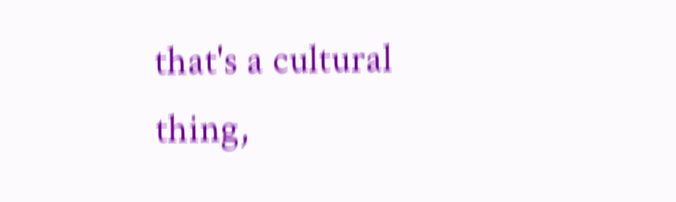that's a cultural thing,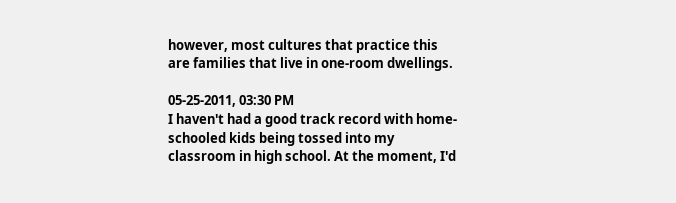however, most cultures that practice this are families that live in one-room dwellings.

05-25-2011, 03:30 PM
I haven't had a good track record with home-schooled kids being tossed into my classroom in high school. At the moment, I'd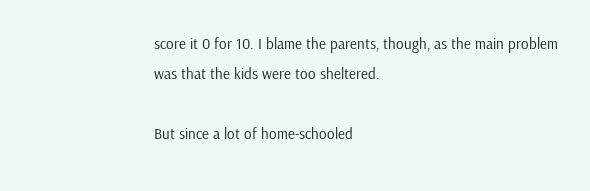score it 0 for 10. I blame the parents, though, as the main problem was that the kids were too sheltered.

But since a lot of home-schooled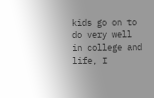kids go on to do very well in college and life, I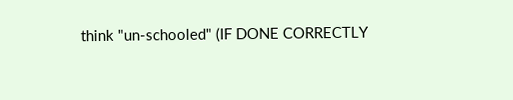think "un-schooled" (IF DONE CORRECTLY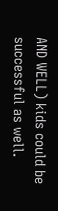AND WELL) kids could be successful as well.